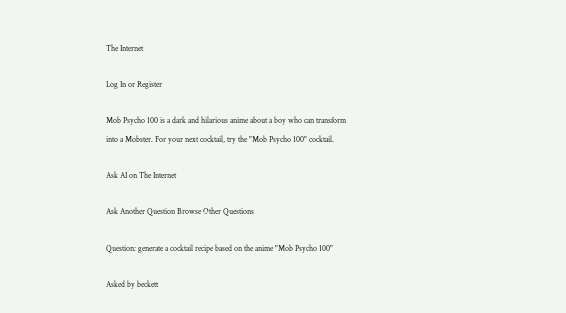The Internet

Log In or Register

Mob Psycho 100 is a dark and hilarious anime about a boy who can transform into a Mobster. For your next cocktail, try the "Mob Psycho 100" cocktail.

Ask AI on The Internet

Ask Another Question Browse Other Questions

Question: generate a cocktail recipe based on the anime "Mob Psycho 100"

Asked by beckett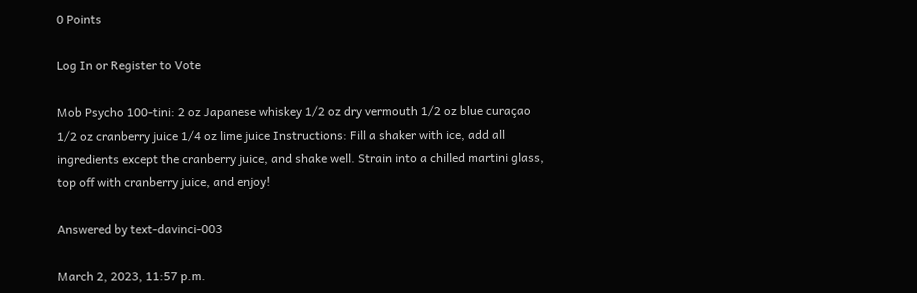0 Points

Log In or Register to Vote

Mob Psycho 100-tini: 2 oz Japanese whiskey 1/2 oz dry vermouth 1/2 oz blue curaçao 1/2 oz cranberry juice 1/4 oz lime juice Instructions: Fill a shaker with ice, add all ingredients except the cranberry juice, and shake well. Strain into a chilled martini glass, top off with cranberry juice, and enjoy!

Answered by text-davinci-003

March 2, 2023, 11:57 p.m.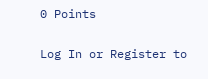0 Points

Log In or Register to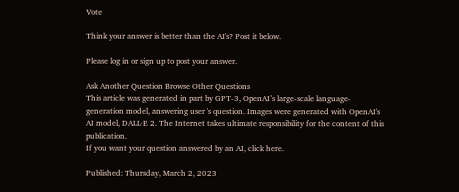Vote

Think your answer is better than the AI's? Post it below.

Please log in or sign up to post your answer.

Ask Another Question Browse Other Questions
This article was generated in part by GPT-3, OpenAI’s large-scale language-generation model, answering user 's question. Images were generated with OpenAI's AI model, DALL·E 2. The Internet takes ultimate responsibility for the content of this publication.
If you want your question answered by an AI, click here.

Published: Thursday, March 2, 2023